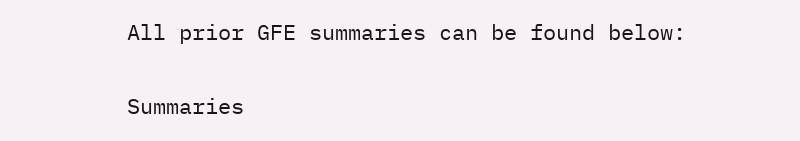All prior GFE summaries can be found below:

Summaries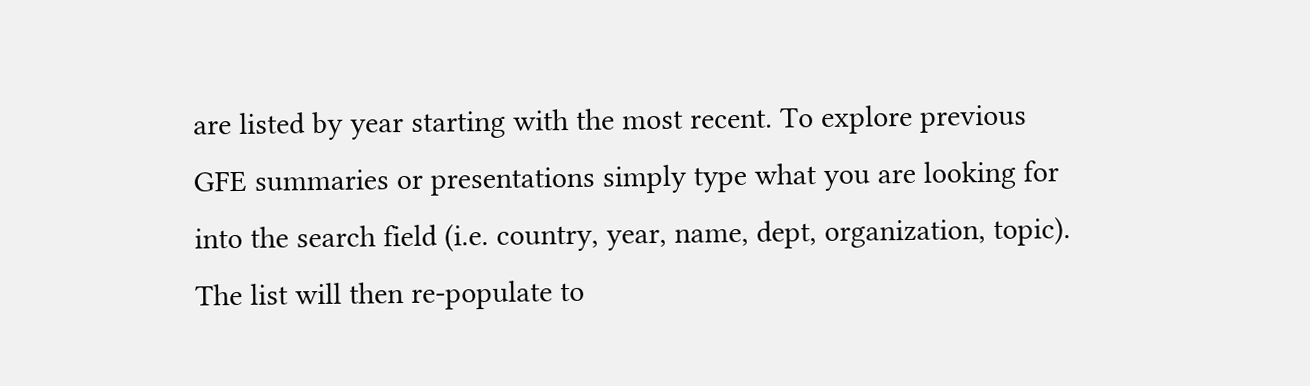are listed by year starting with the most recent. To explore previous GFE summaries or presentations simply type what you are looking for into the search field (i.e. country, year, name, dept, organization, topic). The list will then re-populate to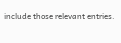include those relevant entries.